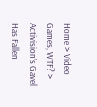Home > Video Games, WTF? > Activision’s Gavel Has Fallen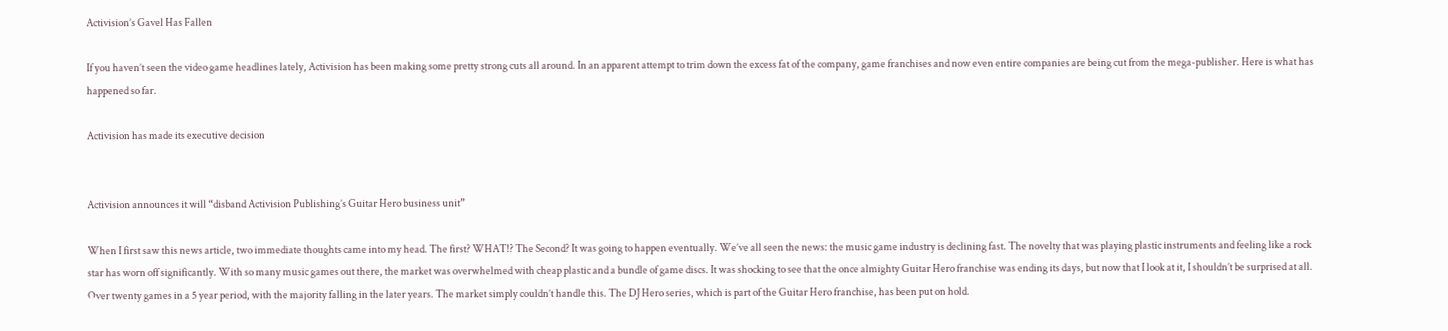Activision’s Gavel Has Fallen

If you haven’t seen the video game headlines lately, Activision has been making some pretty strong cuts all around. In an apparent attempt to trim down the excess fat of the company, game franchises and now even entire companies are being cut from the mega-publisher. Here is what has happened so far.

Activision has made its executive decision


Activision announces it will “disband Activision Publishing’s Guitar Hero business unit”

When I first saw this news article, two immediate thoughts came into my head. The first? WHAT!? The Second? It was going to happen eventually. We’ve all seen the news: the music game industry is declining fast. The novelty that was playing plastic instruments and feeling like a rock star has worn off significantly. With so many music games out there, the market was overwhelmed with cheap plastic and a bundle of game discs. It was shocking to see that the once almighty Guitar Hero franchise was ending its days, but now that I look at it, I shouldn’t be surprised at all. Over twenty games in a 5 year period, with the majority falling in the later years. The market simply couldn’t handle this. The DJ Hero series, which is part of the Guitar Hero franchise, has been put on hold.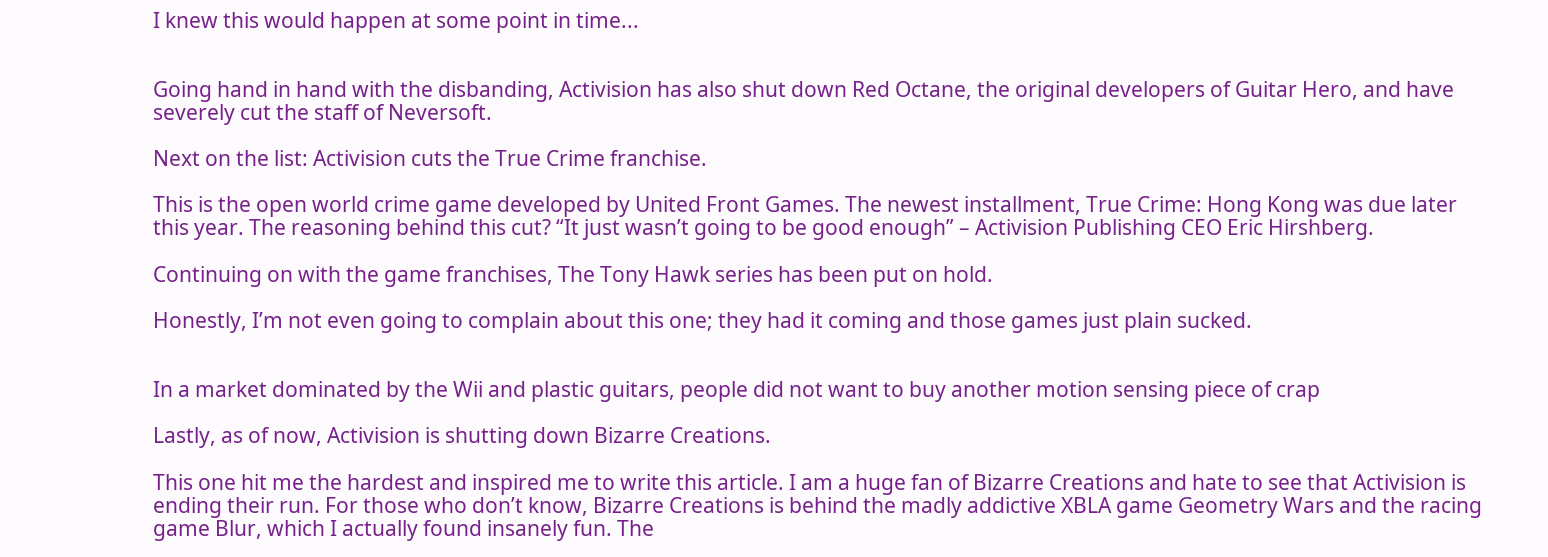I knew this would happen at some point in time...


Going hand in hand with the disbanding, Activision has also shut down Red Octane, the original developers of Guitar Hero, and have severely cut the staff of Neversoft.

Next on the list: Activision cuts the True Crime franchise.

This is the open world crime game developed by United Front Games. The newest installment, True Crime: Hong Kong was due later this year. The reasoning behind this cut? “It just wasn’t going to be good enough” – Activision Publishing CEO Eric Hirshberg.

Continuing on with the game franchises, The Tony Hawk series has been put on hold.

Honestly, I’m not even going to complain about this one; they had it coming and those games just plain sucked.


In a market dominated by the Wii and plastic guitars, people did not want to buy another motion sensing piece of crap

Lastly, as of now, Activision is shutting down Bizarre Creations.

This one hit me the hardest and inspired me to write this article. I am a huge fan of Bizarre Creations and hate to see that Activision is ending their run. For those who don’t know, Bizarre Creations is behind the madly addictive XBLA game Geometry Wars and the racing game Blur, which I actually found insanely fun. The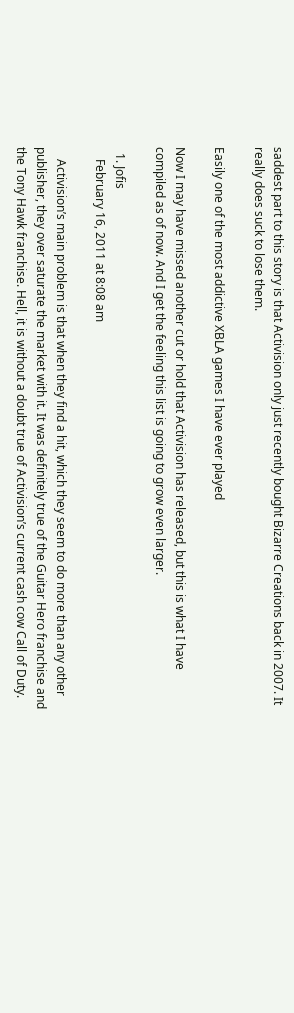saddest part to this story is that Activision only just recently bought Bizarre Creations back in 2007. It really does suck to lose them.

Easily one of the most addictive XBLA games I have ever played

Now I may have missed another cut or hold that Activision has released, but this is what I have compiled as of now. And I get the feeling this list is going to grow even larger.

  1. Jofis
    February 16, 2011 at 8:08 am

    Activision’s main problem is that when they find a hit, which they seem to do more than any other publisher, they over saturate the market with it. It was definitely true of the Guitar Hero franchise and the Tony Hawk franchise. Hell, it is without a doubt true of Activision’s current cash cow Call of Duty.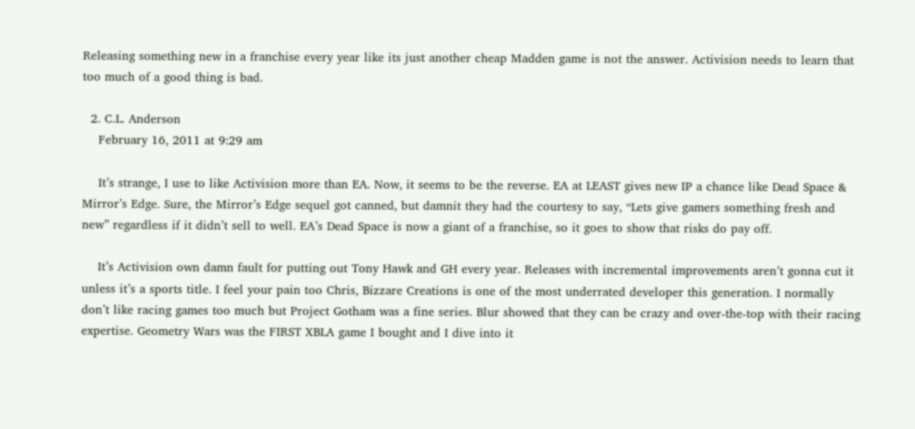Releasing something new in a franchise every year like its just another cheap Madden game is not the answer. Activision needs to learn that too much of a good thing is bad.

  2. C.L. Anderson
    February 16, 2011 at 9:29 am

    It’s strange, I use to like Activision more than EA. Now, it seems to be the reverse. EA at LEAST gives new IP a chance like Dead Space & Mirror’s Edge. Sure, the Mirror’s Edge sequel got canned, but damnit they had the courtesy to say, “Lets give gamers something fresh and new” regardless if it didn’t sell to well. EA’s Dead Space is now a giant of a franchise, so it goes to show that risks do pay off.

    It’s Activision own damn fault for putting out Tony Hawk and GH every year. Releases with incremental improvements aren’t gonna cut it unless it’s a sports title. I feel your pain too Chris, Bizzare Creations is one of the most underrated developer this generation. I normally don’t like racing games too much but Project Gotham was a fine series. Blur showed that they can be crazy and over-the-top with their racing expertise. Geometry Wars was the FIRST XBLA game I bought and I dive into it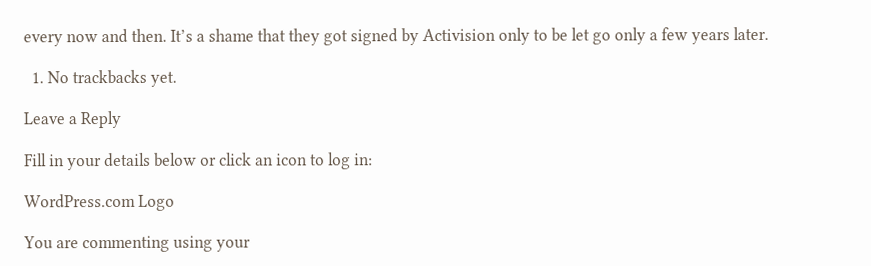every now and then. It’s a shame that they got signed by Activision only to be let go only a few years later.

  1. No trackbacks yet.

Leave a Reply

Fill in your details below or click an icon to log in:

WordPress.com Logo

You are commenting using your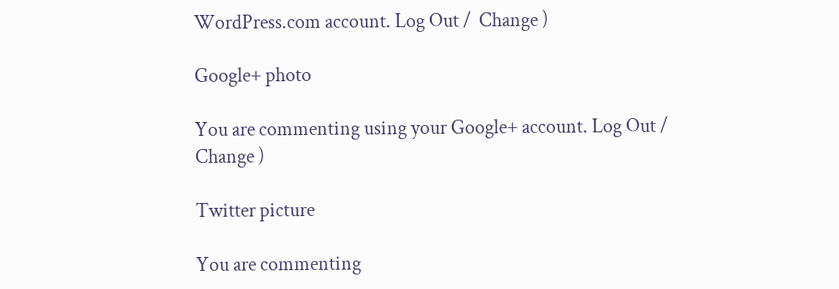WordPress.com account. Log Out /  Change )

Google+ photo

You are commenting using your Google+ account. Log Out /  Change )

Twitter picture

You are commenting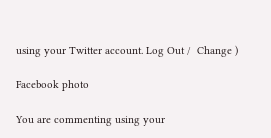using your Twitter account. Log Out /  Change )

Facebook photo

You are commenting using your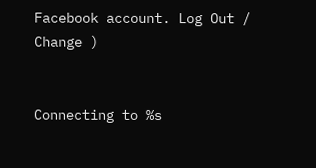Facebook account. Log Out /  Change )


Connecting to %s